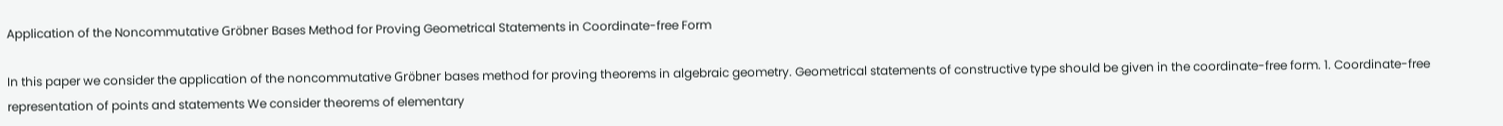Application of the Noncommutative Gröbner Bases Method for Proving Geometrical Statements in Coordinate-free Form

In this paper we consider the application of the noncommutative Gröbner bases method for proving theorems in algebraic geometry. Geometrical statements of constructive type should be given in the coordinate-free form. 1. Coordinate-free representation of points and statements We consider theorems of elementary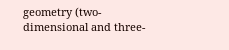geometry (two-dimensional and three-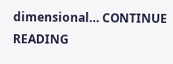dimensional… CONTINUE READING